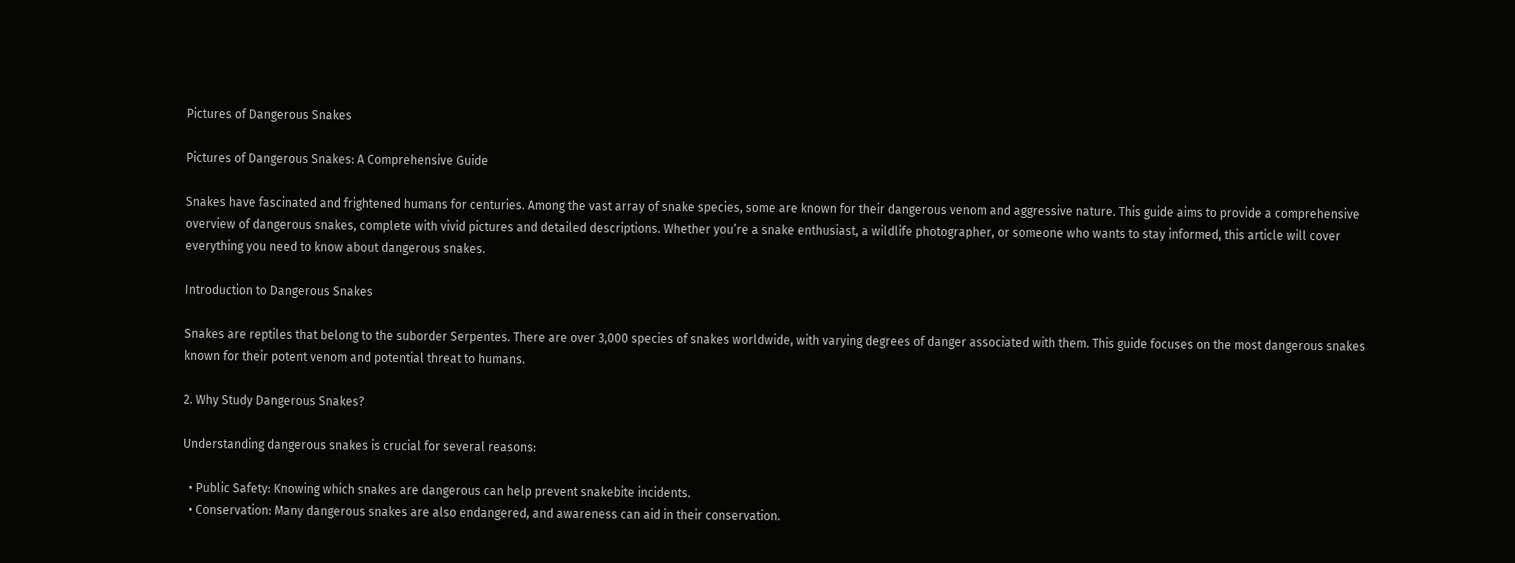Pictures of Dangerous Snakes

Pictures of Dangerous Snakes: A Comprehensive Guide

Snakes have fascinated and frightened humans for centuries. Among the vast array of snake species, some are known for their dangerous venom and aggressive nature. This guide aims to provide a comprehensive overview of dangerous snakes, complete with vivid pictures and detailed descriptions. Whether you’re a snake enthusiast, a wildlife photographer, or someone who wants to stay informed, this article will cover everything you need to know about dangerous snakes.

Introduction to Dangerous Snakes

Snakes are reptiles that belong to the suborder Serpentes. There are over 3,000 species of snakes worldwide, with varying degrees of danger associated with them. This guide focuses on the most dangerous snakes known for their potent venom and potential threat to humans.

2. Why Study Dangerous Snakes?

Understanding dangerous snakes is crucial for several reasons:

  • Public Safety: Knowing which snakes are dangerous can help prevent snakebite incidents.
  • Conservation: Many dangerous snakes are also endangered, and awareness can aid in their conservation.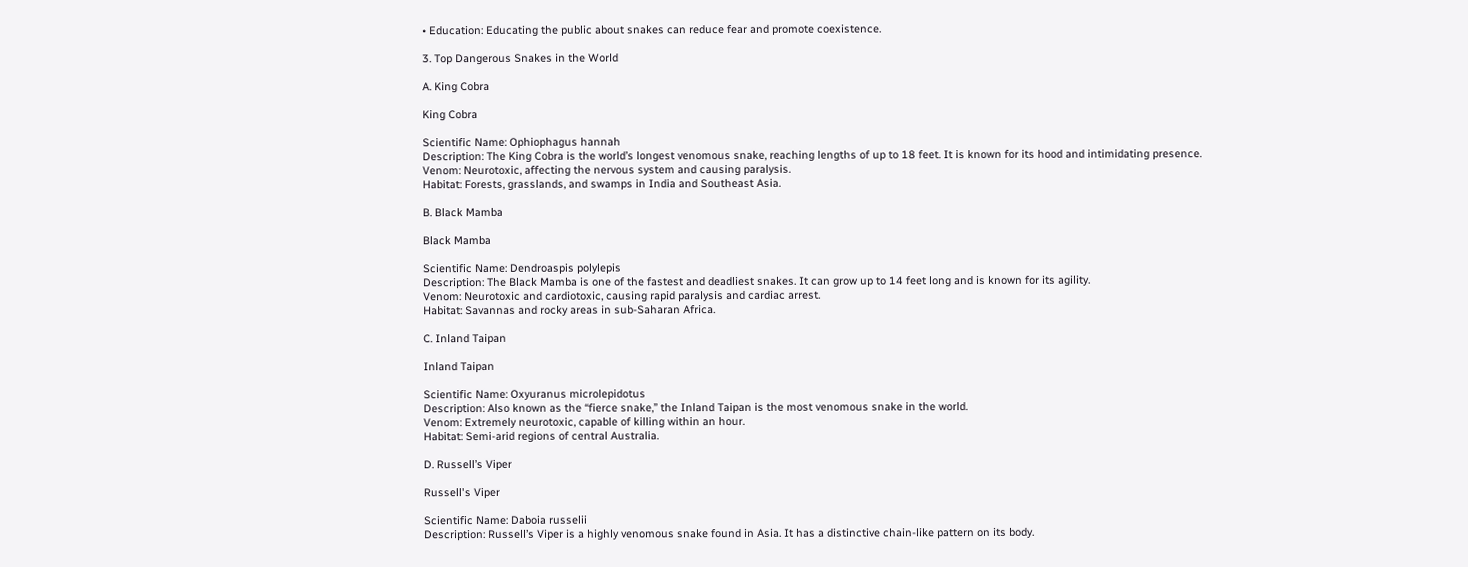• Education: Educating the public about snakes can reduce fear and promote coexistence.

3. Top Dangerous Snakes in the World

A. King Cobra

King Cobra

Scientific Name: Ophiophagus hannah
Description: The King Cobra is the world’s longest venomous snake, reaching lengths of up to 18 feet. It is known for its hood and intimidating presence.
Venom: Neurotoxic, affecting the nervous system and causing paralysis.
Habitat: Forests, grasslands, and swamps in India and Southeast Asia.

B. Black Mamba

Black Mamba

Scientific Name: Dendroaspis polylepis
Description: The Black Mamba is one of the fastest and deadliest snakes. It can grow up to 14 feet long and is known for its agility.
Venom: Neurotoxic and cardiotoxic, causing rapid paralysis and cardiac arrest.
Habitat: Savannas and rocky areas in sub-Saharan Africa.

C. Inland Taipan

Inland Taipan

Scientific Name: Oxyuranus microlepidotus
Description: Also known as the “fierce snake,” the Inland Taipan is the most venomous snake in the world.
Venom: Extremely neurotoxic, capable of killing within an hour.
Habitat: Semi-arid regions of central Australia.

D. Russell’s Viper

Russell's Viper

Scientific Name: Daboia russelii
Description: Russell’s Viper is a highly venomous snake found in Asia. It has a distinctive chain-like pattern on its body.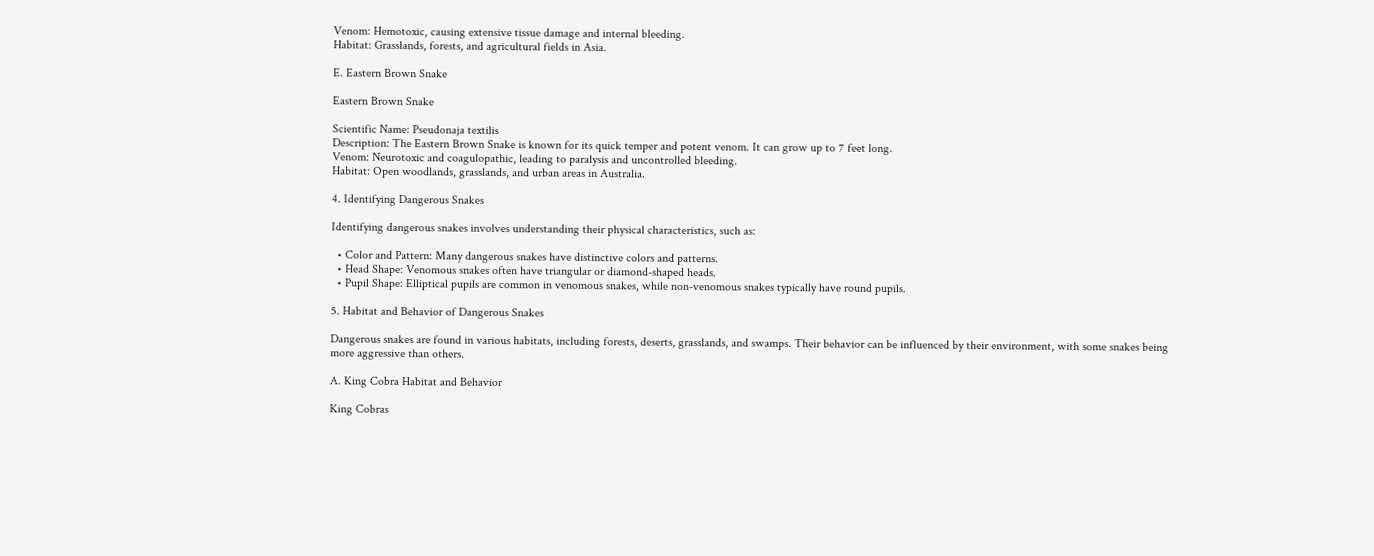Venom: Hemotoxic, causing extensive tissue damage and internal bleeding.
Habitat: Grasslands, forests, and agricultural fields in Asia.

E. Eastern Brown Snake

Eastern Brown Snake

Scientific Name: Pseudonaja textilis
Description: The Eastern Brown Snake is known for its quick temper and potent venom. It can grow up to 7 feet long.
Venom: Neurotoxic and coagulopathic, leading to paralysis and uncontrolled bleeding.
Habitat: Open woodlands, grasslands, and urban areas in Australia.

4. Identifying Dangerous Snakes

Identifying dangerous snakes involves understanding their physical characteristics, such as:

  • Color and Pattern: Many dangerous snakes have distinctive colors and patterns.
  • Head Shape: Venomous snakes often have triangular or diamond-shaped heads.
  • Pupil Shape: Elliptical pupils are common in venomous snakes, while non-venomous snakes typically have round pupils.

5. Habitat and Behavior of Dangerous Snakes

Dangerous snakes are found in various habitats, including forests, deserts, grasslands, and swamps. Their behavior can be influenced by their environment, with some snakes being more aggressive than others.

A. King Cobra Habitat and Behavior

King Cobras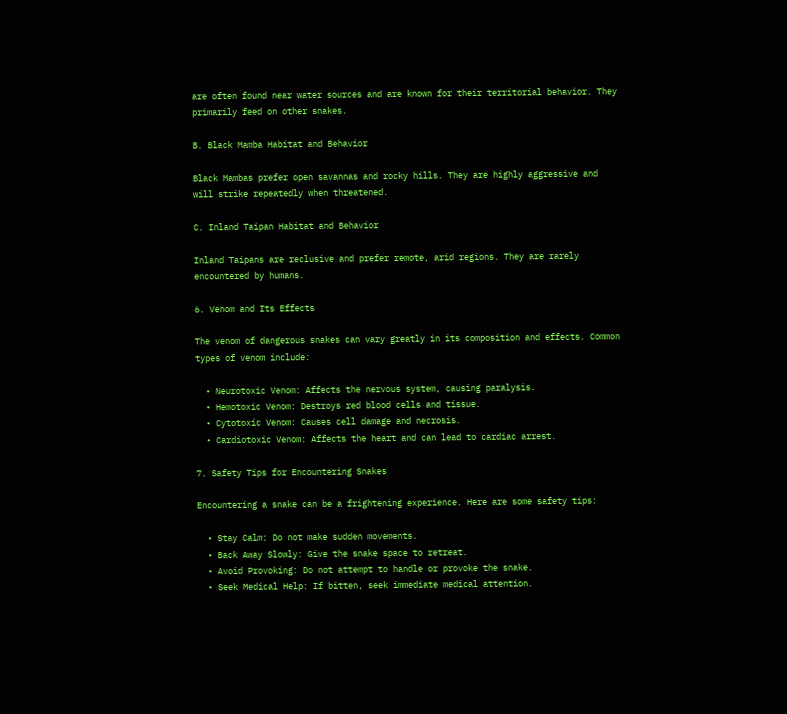are often found near water sources and are known for their territorial behavior. They primarily feed on other snakes.

B. Black Mamba Habitat and Behavior

Black Mambas prefer open savannas and rocky hills. They are highly aggressive and will strike repeatedly when threatened.

C. Inland Taipan Habitat and Behavior

Inland Taipans are reclusive and prefer remote, arid regions. They are rarely encountered by humans.

6. Venom and Its Effects

The venom of dangerous snakes can vary greatly in its composition and effects. Common types of venom include:

  • Neurotoxic Venom: Affects the nervous system, causing paralysis.
  • Hemotoxic Venom: Destroys red blood cells and tissue.
  • Cytotoxic Venom: Causes cell damage and necrosis.
  • Cardiotoxic Venom: Affects the heart and can lead to cardiac arrest.

7. Safety Tips for Encountering Snakes

Encountering a snake can be a frightening experience. Here are some safety tips:

  • Stay Calm: Do not make sudden movements.
  • Back Away Slowly: Give the snake space to retreat.
  • Avoid Provoking: Do not attempt to handle or provoke the snake.
  • Seek Medical Help: If bitten, seek immediate medical attention.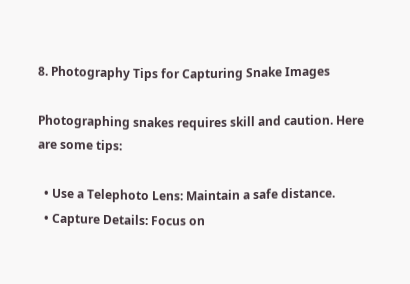8. Photography Tips for Capturing Snake Images

Photographing snakes requires skill and caution. Here are some tips:

  • Use a Telephoto Lens: Maintain a safe distance.
  • Capture Details: Focus on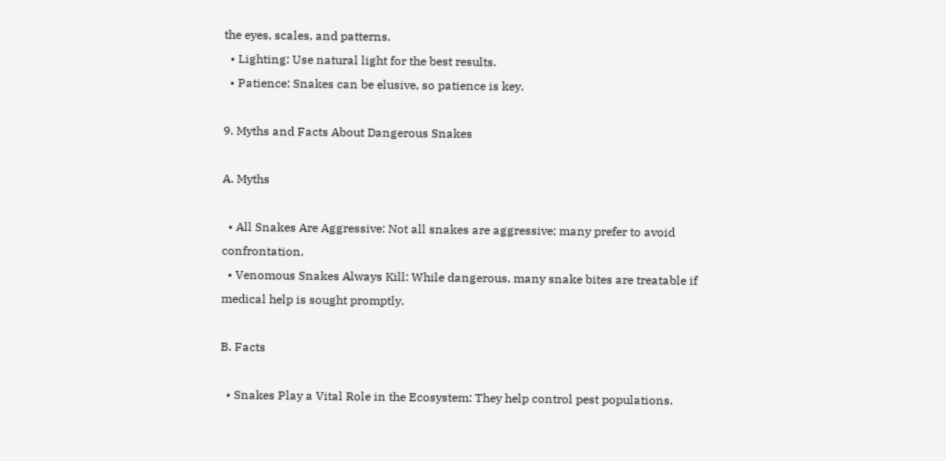the eyes, scales, and patterns.
  • Lighting: Use natural light for the best results.
  • Patience: Snakes can be elusive, so patience is key.

9. Myths and Facts About Dangerous Snakes

A. Myths

  • All Snakes Are Aggressive: Not all snakes are aggressive; many prefer to avoid confrontation.
  • Venomous Snakes Always Kill: While dangerous, many snake bites are treatable if medical help is sought promptly.

B. Facts

  • Snakes Play a Vital Role in the Ecosystem: They help control pest populations.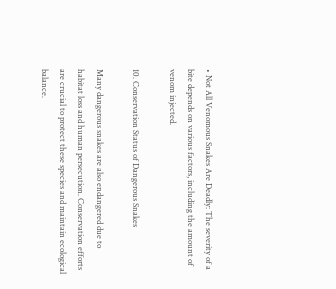• Not All Venomous Snakes Are Deadly: The severity of a bite depends on various factors, including the amount of venom injected.

10. Conservation Status of Dangerous Snakes

Many dangerous snakes are also endangered due to habitat loss and human persecution. Conservation efforts are crucial to protect these species and maintain ecological balance.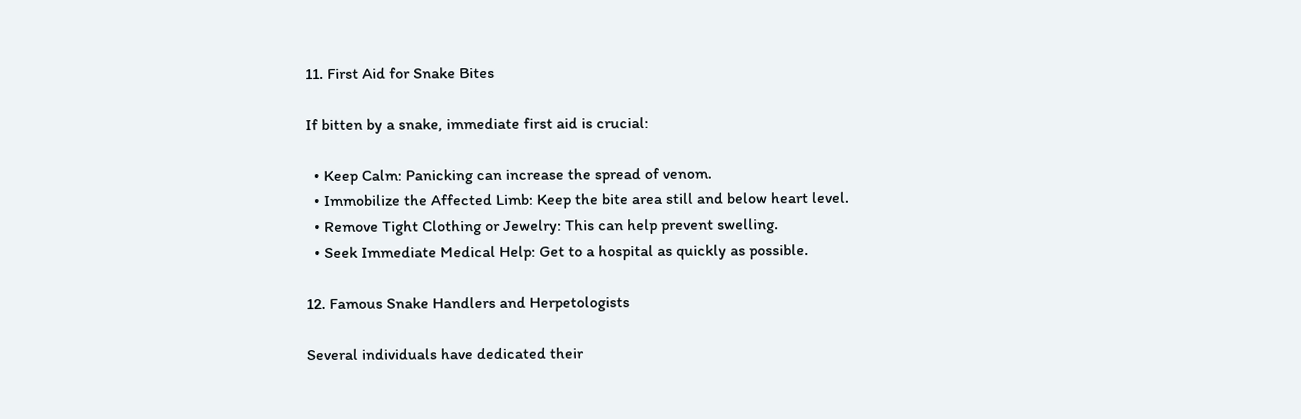11. First Aid for Snake Bites

If bitten by a snake, immediate first aid is crucial:

  • Keep Calm: Panicking can increase the spread of venom.
  • Immobilize the Affected Limb: Keep the bite area still and below heart level.
  • Remove Tight Clothing or Jewelry: This can help prevent swelling.
  • Seek Immediate Medical Help: Get to a hospital as quickly as possible.

12. Famous Snake Handlers and Herpetologists

Several individuals have dedicated their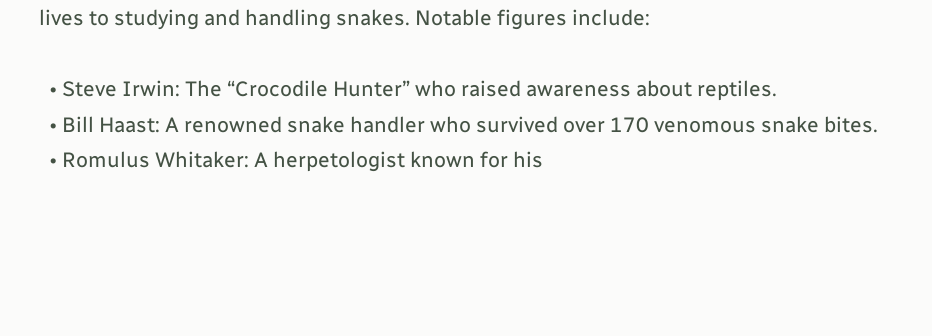lives to studying and handling snakes. Notable figures include:

  • Steve Irwin: The “Crocodile Hunter” who raised awareness about reptiles.
  • Bill Haast: A renowned snake handler who survived over 170 venomous snake bites.
  • Romulus Whitaker: A herpetologist known for his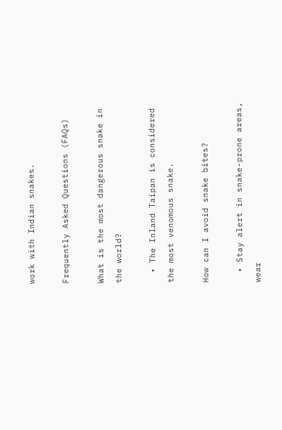work with Indian snakes.

Frequently Asked Questions (FAQs)

What is the most dangerous snake in the world?

  • The Inland Taipan is considered the most venomous snake.

How can I avoid snake bites?

  • Stay alert in snake-prone areas, wear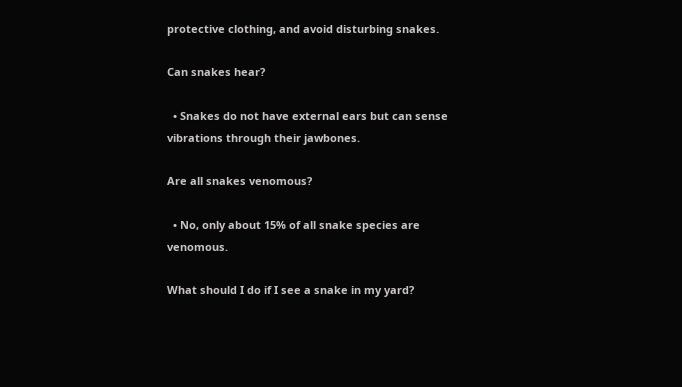protective clothing, and avoid disturbing snakes.

Can snakes hear?

  • Snakes do not have external ears but can sense vibrations through their jawbones.

Are all snakes venomous?

  • No, only about 15% of all snake species are venomous.

What should I do if I see a snake in my yard?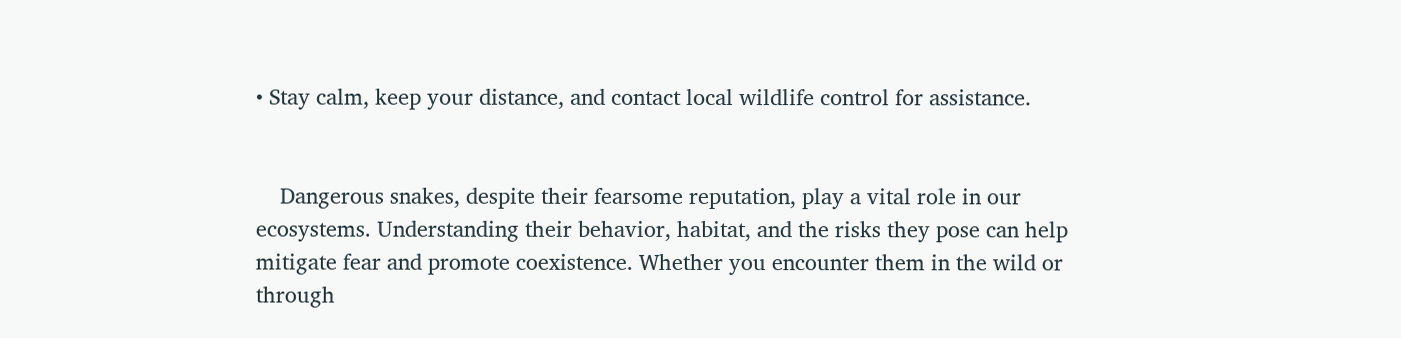• Stay calm, keep your distance, and contact local wildlife control for assistance.


    Dangerous snakes, despite their fearsome reputation, play a vital role in our ecosystems. Understanding their behavior, habitat, and the risks they pose can help mitigate fear and promote coexistence. Whether you encounter them in the wild or through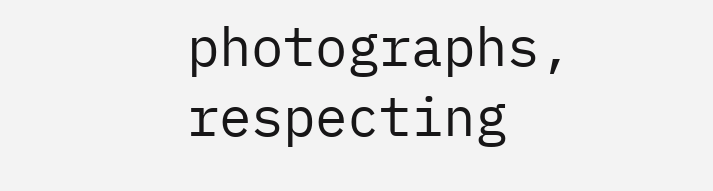photographs, respecting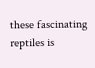these fascinating reptiles is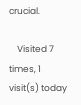crucial.

    Visited 7 times, 1 visit(s) today